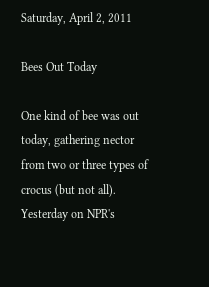Saturday, April 2, 2011

Bees Out Today

One kind of bee was out today, gathering nector from two or three types of crocus (but not all).
Yesterday on NPR's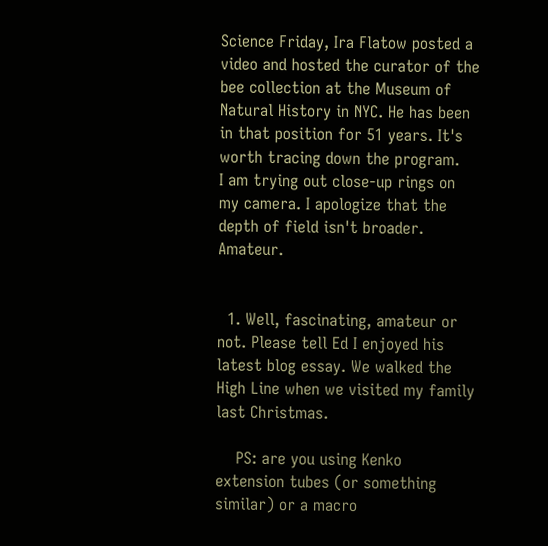Science Friday, Ira Flatow posted a video and hosted the curator of the bee collection at the Museum of Natural History in NYC. He has been in that position for 51 years. It's worth tracing down the program.
I am trying out close-up rings on my camera. I apologize that the depth of field isn't broader. Amateur.


  1. Well, fascinating, amateur or not. Please tell Ed I enjoyed his latest blog essay. We walked the High Line when we visited my family last Christmas.

    PS: are you using Kenko extension tubes (or something similar) or a macro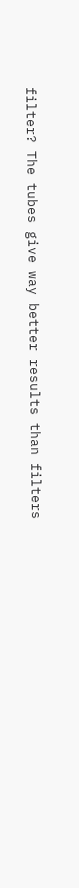filter? The tubes give way better results than filters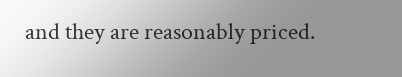and they are reasonably priced.